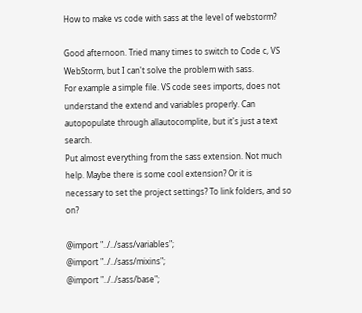How to make vs code with sass at the level of webstorm?

Good afternoon. Tried many times to switch to Code c, VS WebStorm, but I can't solve the problem with sass.
For example a simple file. VS code sees imports, does not understand the extend and variables properly. Can autopopulate through allautocomplite, but it's just a text search.
Put almost everything from the sass extension. Not much help. Maybe there is some cool extension? Or it is necessary to set the project settings? To link folders, and so on?

@import "../../sass/variables";
@import "../../sass/mixins";
@import "../../sass/base";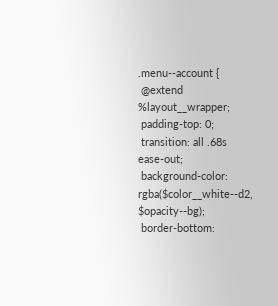.menu--account {
 @extend %layout__wrapper;
 padding-top: 0;
 transition: all .68s ease-out;
 background-color: rgba($color__white--d2, $opacity--bg);
 border-bottom: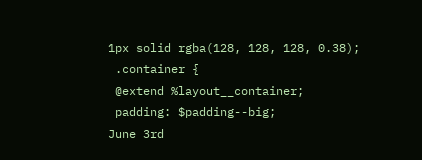1px solid rgba(128, 128, 128, 0.38);
 .container {
 @extend %layout__container;
 padding: $padding--big;
June 3rd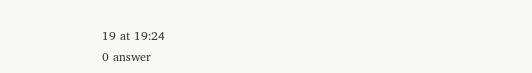19 at 19:24
0 answer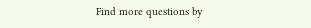Find more questions by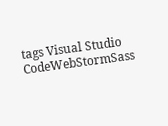tags Visual Studio CodeWebStormSass